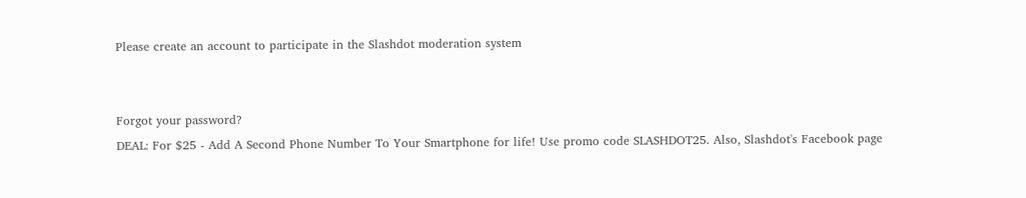Please create an account to participate in the Slashdot moderation system


Forgot your password?
DEAL: For $25 - Add A Second Phone Number To Your Smartphone for life! Use promo code SLASHDOT25. Also, Slashdot's Facebook page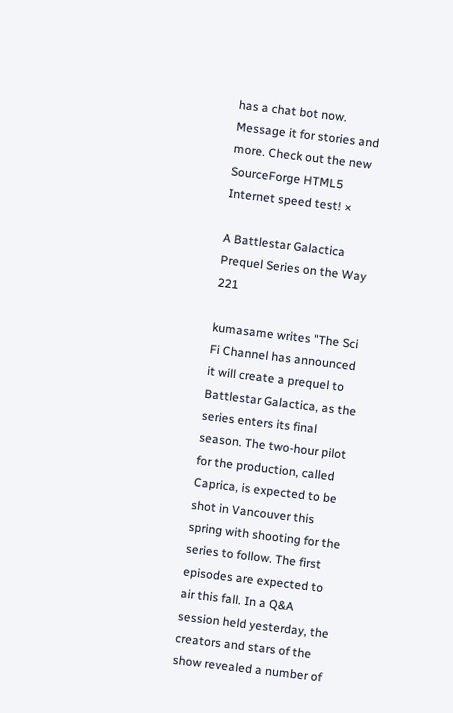has a chat bot now. Message it for stories and more. Check out the new SourceForge HTML5 Internet speed test! ×

A Battlestar Galactica Prequel Series on the Way 221

kumasame writes "The Sci Fi Channel has announced it will create a prequel to Battlestar Galactica, as the series enters its final season. The two-hour pilot for the production, called Caprica, is expected to be shot in Vancouver this spring with shooting for the series to follow. The first episodes are expected to air this fall. In a Q&A session held yesterday, the creators and stars of the show revealed a number of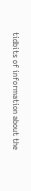tidbits of information about the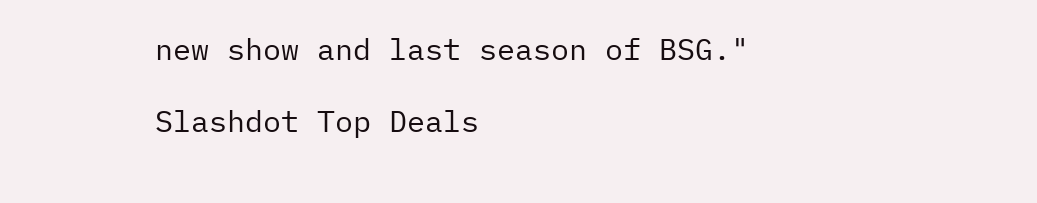new show and last season of BSG."

Slashdot Top Deals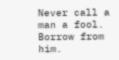Never call a man a fool. Borrow from him.